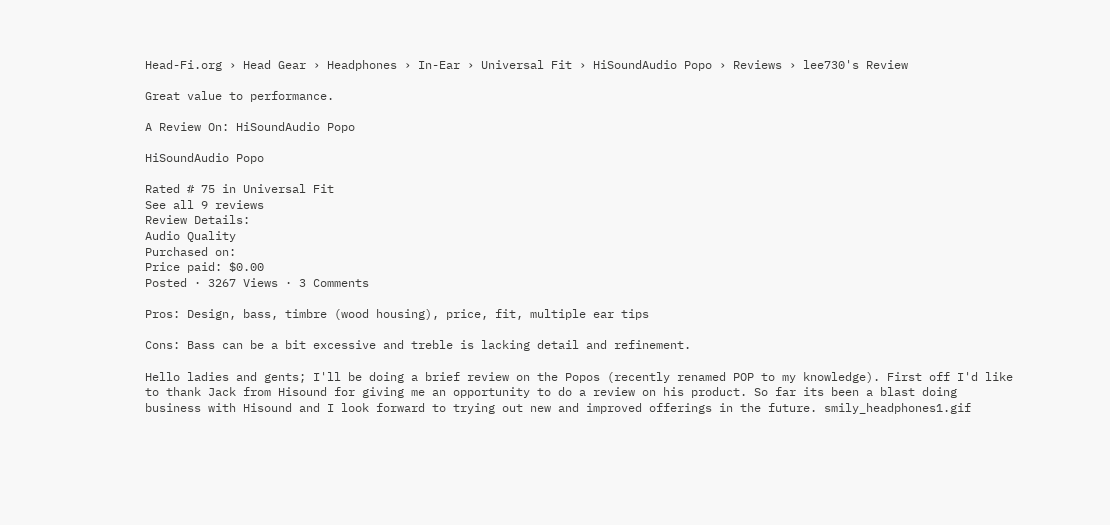Head-Fi.org › Head Gear › Headphones › In-Ear › Universal Fit › HiSoundAudio Popo › Reviews › lee730's Review

Great value to performance.

A Review On: HiSoundAudio Popo

HiSoundAudio Popo

Rated # 75 in Universal Fit
See all 9 reviews
Review Details:
Audio Quality
Purchased on:
Price paid: $0.00
Posted · 3267 Views · 3 Comments

Pros: Design, bass, timbre (wood housing), price, fit, multiple ear tips

Cons: Bass can be a bit excessive and treble is lacking detail and refinement.

Hello ladies and gents; I'll be doing a brief review on the Popos (recently renamed POP to my knowledge). First off I'd like to thank Jack from Hisound for giving me an opportunity to do a review on his product. So far its been a blast doing business with Hisound and I look forward to trying out new and improved offerings in the future. smily_headphones1.gif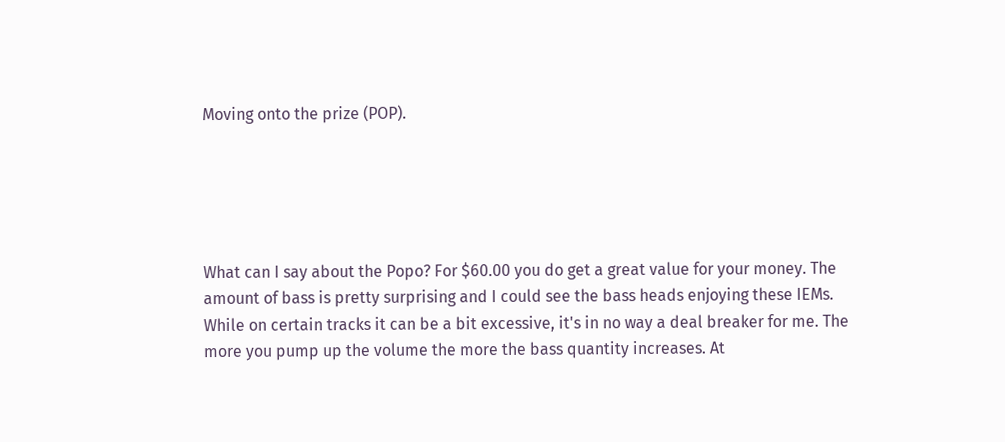Moving onto the prize (POP).





What can I say about the Popo? For $60.00 you do get a great value for your money. The amount of bass is pretty surprising and I could see the bass heads enjoying these IEMs. While on certain tracks it can be a bit excessive, it's in no way a deal breaker for me. The more you pump up the volume the more the bass quantity increases. At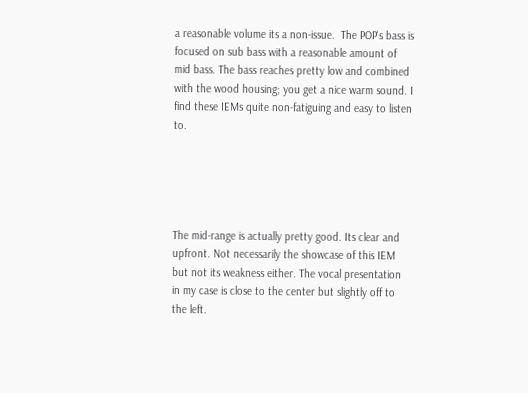a reasonable volume its a non-issue.  The POP's bass is focused on sub bass with a reasonable amount of mid bass. The bass reaches pretty low and combined with the wood housing; you get a nice warm sound. I find these IEMs quite non-fatiguing and easy to listen to.





The mid-range is actually pretty good. Its clear and upfront. Not necessarily the showcase of this IEM but not its weakness either. The vocal presentation in my case is close to the center but slightly off to the left.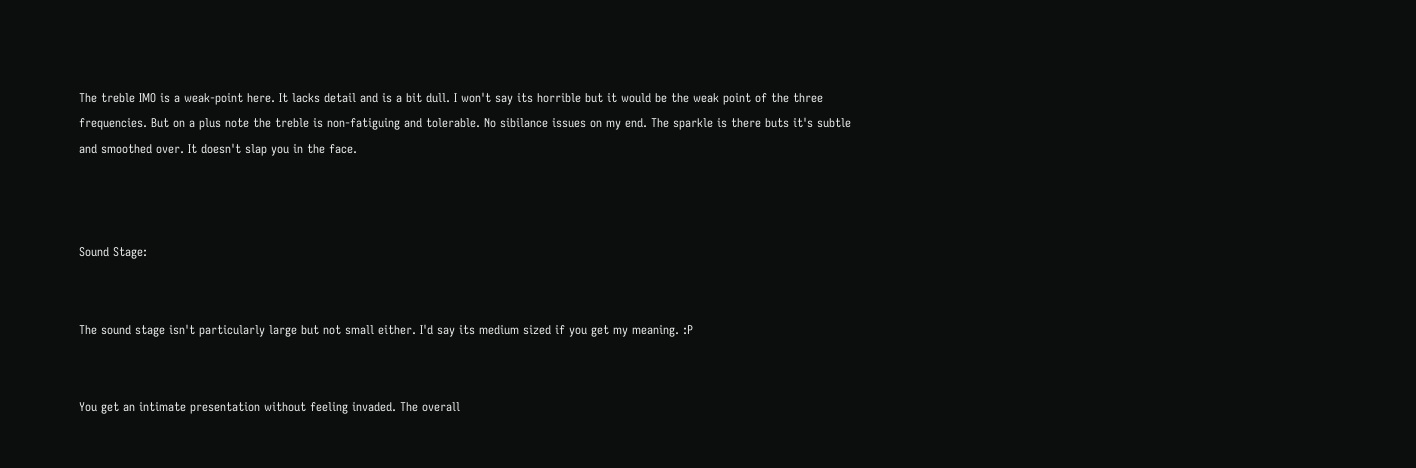The treble IMO is a weak-point here. It lacks detail and is a bit dull. I won't say its horrible but it would be the weak point of the three frequencies. But on a plus note the treble is non-fatiguing and tolerable. No sibilance issues on my end. The sparkle is there buts it's subtle and smoothed over. It doesn't slap you in the face.



Sound Stage:


The sound stage isn't particularly large but not small either. I'd say its medium sized if you get my meaning. :P


You get an intimate presentation without feeling invaded. The overall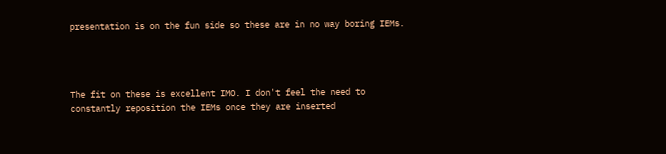presentation is on the fun side so these are in no way boring IEMs.




The fit on these is excellent IMO. I don't feel the need to constantly reposition the IEMs once they are inserted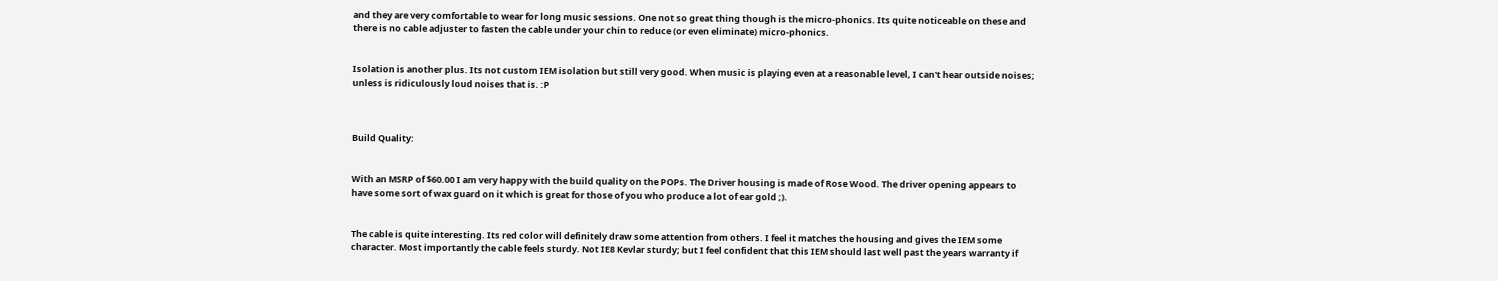and they are very comfortable to wear for long music sessions. One not so great thing though is the micro-phonics. Its quite noticeable on these and there is no cable adjuster to fasten the cable under your chin to reduce (or even eliminate) micro-phonics.


Isolation is another plus. Its not custom IEM isolation but still very good. When music is playing even at a reasonable level, I can't hear outside noises; unless is ridiculously loud noises that is. :P



Build Quality:


With an MSRP of $60.00 I am very happy with the build quality on the POPs. The Driver housing is made of Rose Wood. The driver opening appears to have some sort of wax guard on it which is great for those of you who produce a lot of ear gold ;).


The cable is quite interesting. Its red color will definitely draw some attention from others. I feel it matches the housing and gives the IEM some character. Most importantly the cable feels sturdy. Not IE8 Kevlar sturdy; but I feel confident that this IEM should last well past the years warranty if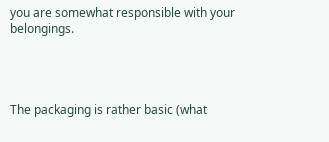you are somewhat responsible with your belongings.




The packaging is rather basic (what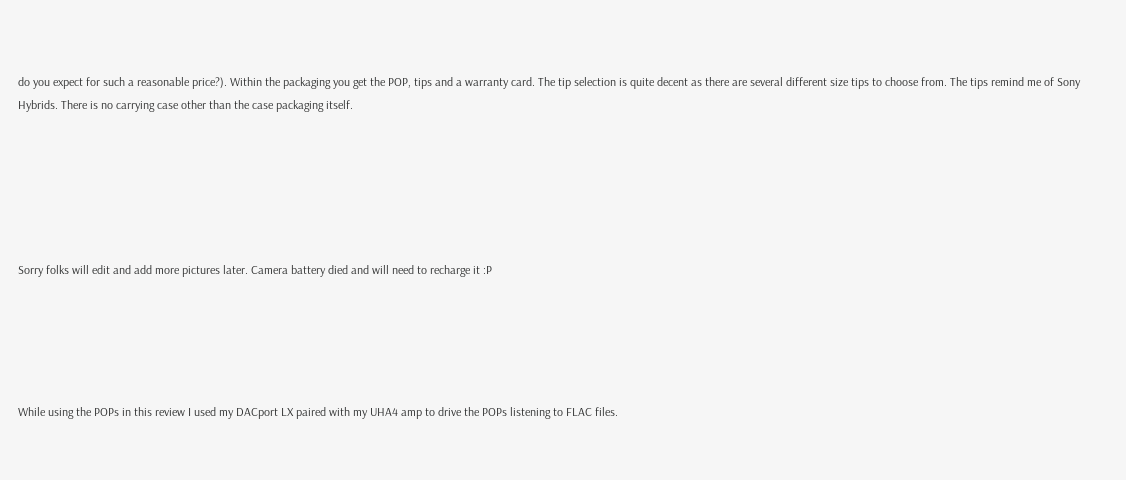do you expect for such a reasonable price?). Within the packaging you get the POP, tips and a warranty card. The tip selection is quite decent as there are several different size tips to choose from. The tips remind me of Sony Hybrids. There is no carrying case other than the case packaging itself.






Sorry folks will edit and add more pictures later. Camera battery died and will need to recharge it :P





While using the POPs in this review I used my DACport LX paired with my UHA4 amp to drive the POPs listening to FLAC files.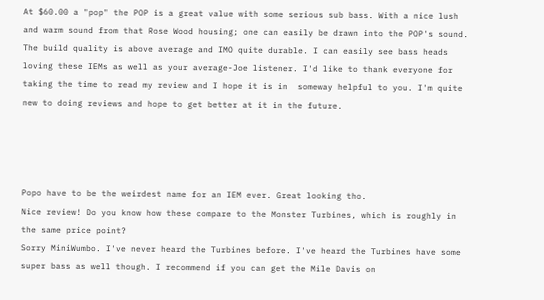At $60.00 a "pop" the POP is a great value with some serious sub bass. With a nice lush and warm sound from that Rose Wood housing; one can easily be drawn into the POP's sound. The build quality is above average and IMO quite durable. I can easily see bass heads loving these IEMs as well as your average-Joe listener. I'd like to thank everyone for taking the time to read my review and I hope it is in  someway helpful to you. I'm quite new to doing reviews and hope to get better at it in the future.




Popo have to be the weirdest name for an IEM ever. Great looking tho.
Nice review! Do you know how these compare to the Monster Turbines, which is roughly in the same price point?
Sorry MiniWumbo. I've never heard the Turbines before. I've heard the Turbines have some super bass as well though. I recommend if you can get the Mile Davis on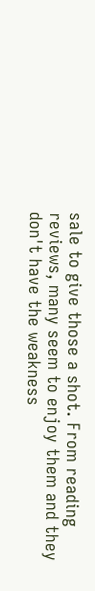sale to give those a shot. From reading reviews, many seem to enjoy them and they don't have the weakness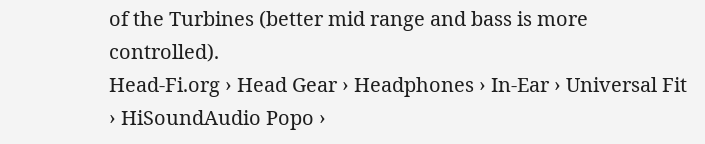of the Turbines (better mid range and bass is more controlled).
Head-Fi.org › Head Gear › Headphones › In-Ear › Universal Fit › HiSoundAudio Popo ›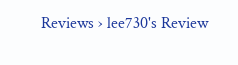Reviews › lee730's Review